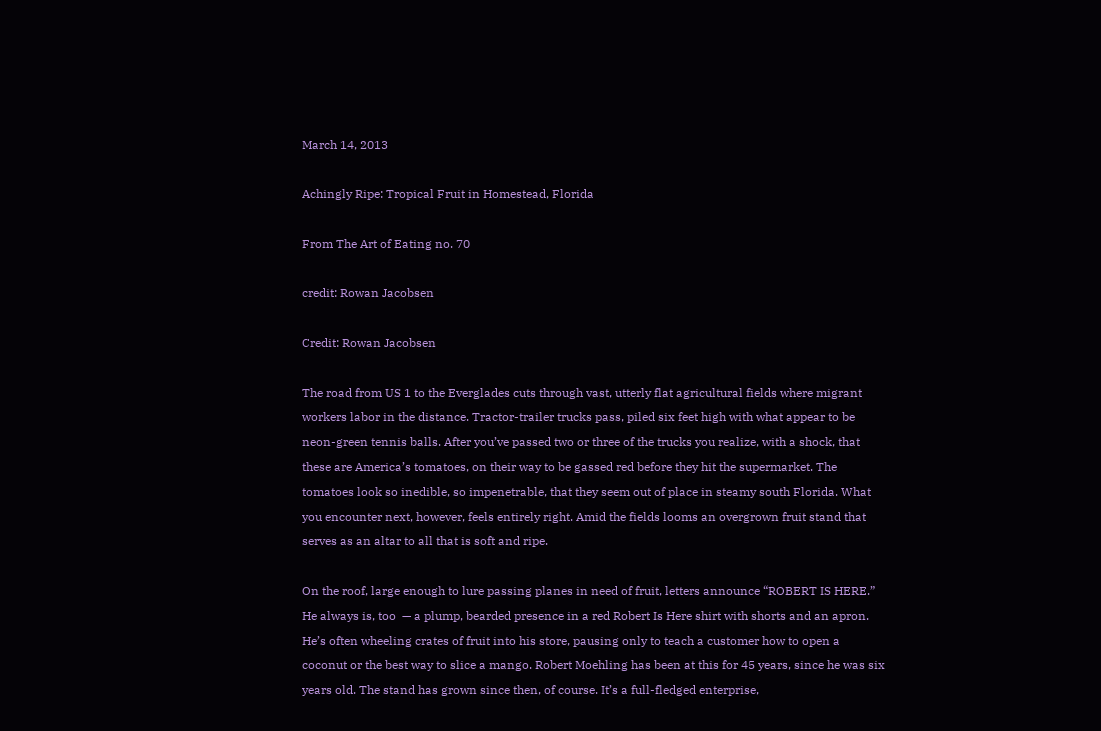March 14, 2013

Achingly Ripe: Tropical Fruit in Homestead, Florida

From The Art of Eating no. 70

credit: Rowan Jacobsen

Credit: Rowan Jacobsen

The road from US 1 to the Everglades cuts through vast, utterly flat agricultural fields where migrant workers labor in the distance. Tractor-trailer trucks pass, piled six feet high with what appear to be neon-green tennis balls. After you’ve passed two or three of the trucks you realize, with a shock, that these are America’s tomatoes, on their way to be gassed red before they hit the supermarket. The tomatoes look so inedible, so impenetrable, that they seem out of place in steamy south Florida. What you encounter next, however, feels entirely right. Amid the fields looms an overgrown fruit stand that serves as an altar to all that is soft and ripe.

On the roof, large enough to lure passing planes in need of fruit, letters announce “ROBERT IS HERE.” He always is, too  — a plump, bearded presence in a red Robert Is Here shirt with shorts and an apron. He’s often wheeling crates of fruit into his store, pausing only to teach a customer how to open a coconut or the best way to slice a mango. Robert Moehling has been at this for 45 years, since he was six years old. The stand has grown since then, of course. It’s a full-fledged enterprise,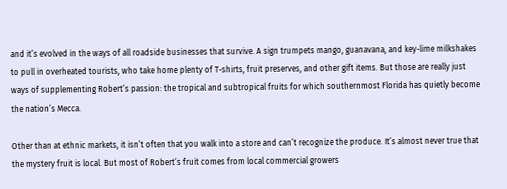and it’s evolved in the ways of all roadside businesses that survive. A sign trumpets mango, guanavana, and key-lime milkshakes to pull in overheated tourists, who take home plenty of T-shirts, fruit preserves, and other gift items. But those are really just ways of supplementing Robert’s passion: the tropical and subtropical fruits for which southernmost Florida has quietly become the nation’s Mecca.

Other than at ethnic markets, it isn’t often that you walk into a store and can’t recognize the produce. It’s almost never true that the mystery fruit is local. But most of Robert’s fruit comes from local commercial growers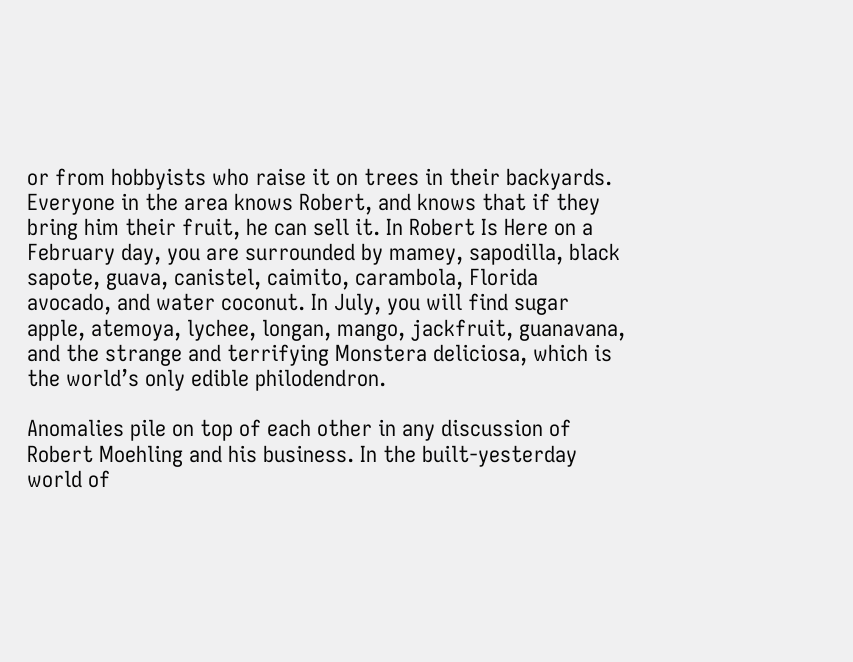or from hobbyists who raise it on trees in their backyards. Everyone in the area knows Robert, and knows that if they bring him their fruit, he can sell it. In Robert Is Here on a February day, you are surrounded by mamey, sapodilla, black sapote, guava, canistel, caimito, carambola, Florida avocado, and water coconut. In July, you will find sugar apple, atemoya, lychee, longan, mango, jackfruit, guanavana, and the strange and terrifying Monstera deliciosa, which is the world’s only edible philodendron.

Anomalies pile on top of each other in any discussion of Robert Moehling and his business. In the built-yesterday world of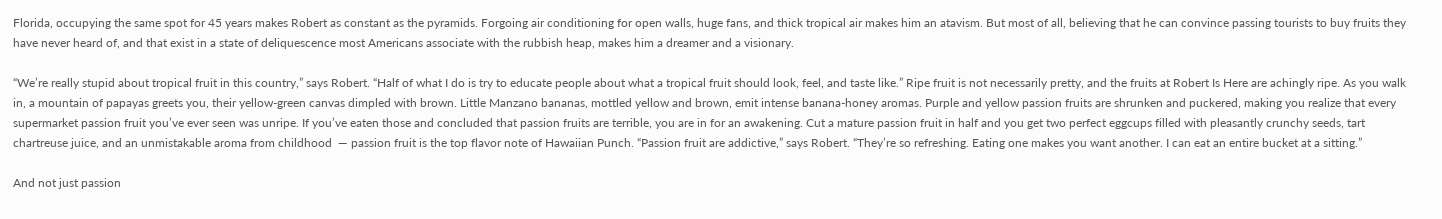Florida, occupying the same spot for 45 years makes Robert as constant as the pyramids. Forgoing air conditioning for open walls, huge fans, and thick tropical air makes him an atavism. But most of all, believing that he can convince passing tourists to buy fruits they have never heard of, and that exist in a state of deliquescence most Americans associate with the rubbish heap, makes him a dreamer and a visionary.

“We’re really stupid about tropical fruit in this country,” says Robert. “Half of what I do is try to educate people about what a tropical fruit should look, feel, and taste like.” Ripe fruit is not necessarily pretty, and the fruits at Robert Is Here are achingly ripe. As you walk in, a mountain of papayas greets you, their yellow-green canvas dimpled with brown. Little Manzano bananas, mottled yellow and brown, emit intense banana-honey aromas. Purple and yellow passion fruits are shrunken and puckered, making you realize that every supermarket passion fruit you’ve ever seen was unripe. If you’ve eaten those and concluded that passion fruits are terrible, you are in for an awakening. Cut a mature passion fruit in half and you get two perfect eggcups filled with pleasantly crunchy seeds, tart chartreuse juice, and an unmistakable aroma from childhood  — passion fruit is the top flavor note of Hawaiian Punch. “Passion fruit are addictive,” says Robert. “They’re so refreshing. Eating one makes you want another. I can eat an entire bucket at a sitting.”

And not just passion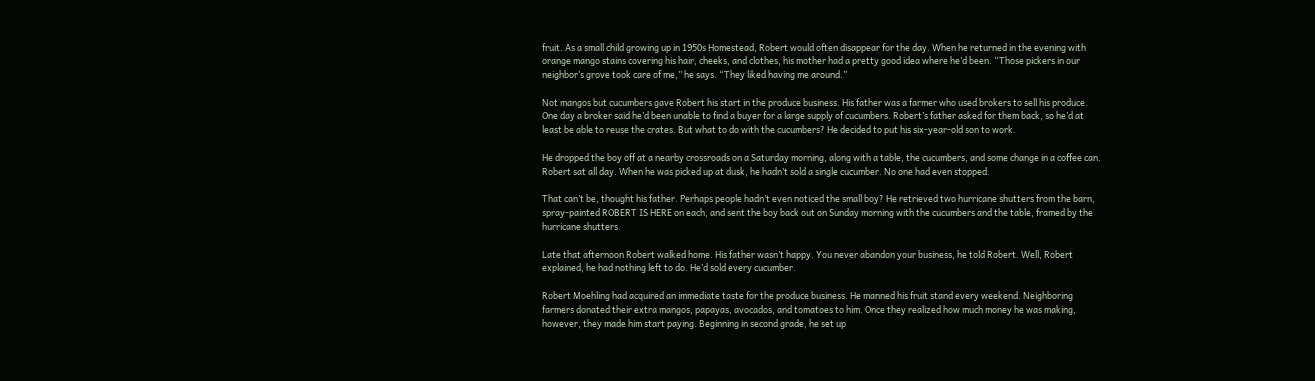fruit. As a small child growing up in 1950s Homestead, Robert would often disappear for the day. When he returned in the evening with orange mango stains covering his hair, cheeks, and clothes, his mother had a pretty good idea where he’d been. “Those pickers in our neighbor’s grove took care of me,” he says. “They liked having me around.”

Not mangos but cucumbers gave Robert his start in the produce business. His father was a farmer who used brokers to sell his produce. One day a broker said he’d been unable to find a buyer for a large supply of cucumbers. Robert’s father asked for them back, so he’d at least be able to reuse the crates. But what to do with the cucumbers? He decided to put his six-year-old son to work.

He dropped the boy off at a nearby crossroads on a Saturday morning, along with a table, the cucumbers, and some change in a coffee can. Robert sat all day. When he was picked up at dusk, he hadn’t sold a single cucumber. No one had even stopped.

That can’t be, thought his father. Perhaps people hadn’t even noticed the small boy? He retrieved two hurricane shutters from the barn, spray-painted ROBERT IS HERE on each, and sent the boy back out on Sunday morning with the cucumbers and the table, framed by the hurricane shutters.

Late that afternoon Robert walked home. His father wasn’t happy. You never abandon your business, he told Robert. Well, Robert explained, he had nothing left to do. He’d sold every cucumber.

Robert Moehling had acquired an immediate taste for the produce business. He manned his fruit stand every weekend. Neighboring farmers donated their extra mangos, papayas, avocados, and tomatoes to him. Once they realized how much money he was making, however, they made him start paying. Beginning in second grade, he set up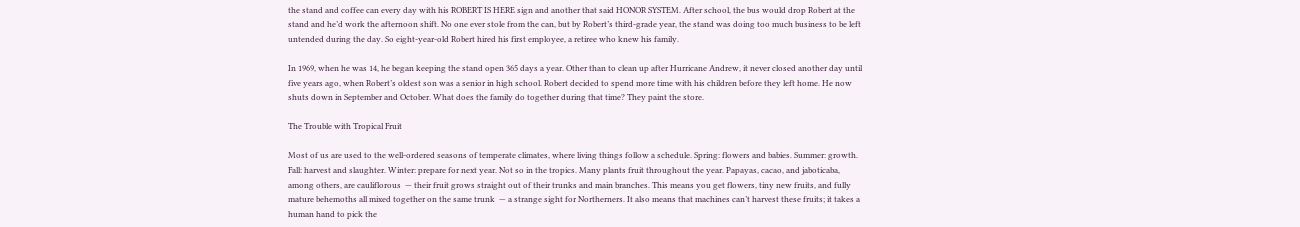the stand and coffee can every day with his ROBERT IS HERE sign and another that said HONOR SYSTEM. After school, the bus would drop Robert at the stand and he’d work the afternoon shift. No one ever stole from the can, but by Robert’s third-grade year, the stand was doing too much business to be left untended during the day. So eight-year-old Robert hired his first employee, a retiree who knew his family.

In 1969, when he was 14, he began keeping the stand open 365 days a year. Other than to clean up after Hurricane Andrew, it never closed another day until five years ago, when Robert’s oldest son was a senior in high school. Robert decided to spend more time with his children before they left home. He now shuts down in September and October. What does the family do together during that time? They paint the store.

The Trouble with Tropical Fruit

Most of us are used to the well-ordered seasons of temperate climates, where living things follow a schedule. Spring: flowers and babies. Summer: growth. Fall: harvest and slaughter. Winter: prepare for next year. Not so in the tropics. Many plants fruit throughout the year. Papayas, cacao, and jaboticaba, among others, are cauliflorous  — their fruit grows straight out of their trunks and main branches. This means you get flowers, tiny new fruits, and fully mature behemoths all mixed together on the same trunk  — a strange sight for Northerners. It also means that machines can’t harvest these fruits; it takes a human hand to pick the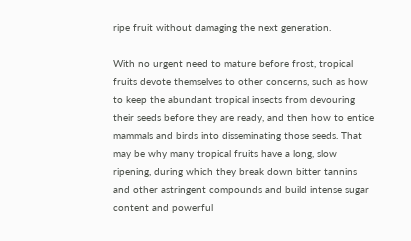ripe fruit without damaging the next generation.

With no urgent need to mature before frost, tropical fruits devote themselves to other concerns, such as how to keep the abundant tropical insects from devouring their seeds before they are ready, and then how to entice mammals and birds into disseminating those seeds. That may be why many tropical fruits have a long, slow ripening, during which they break down bitter tannins and other astringent compounds and build intense sugar content and powerful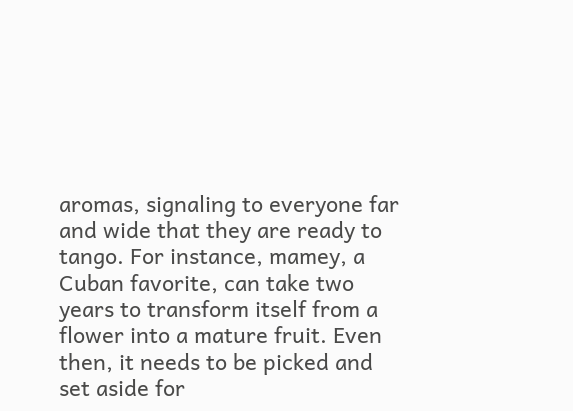aromas, signaling to everyone far and wide that they are ready to tango. For instance, mamey, a Cuban favorite, can take two years to transform itself from a flower into a mature fruit. Even then, it needs to be picked and set aside for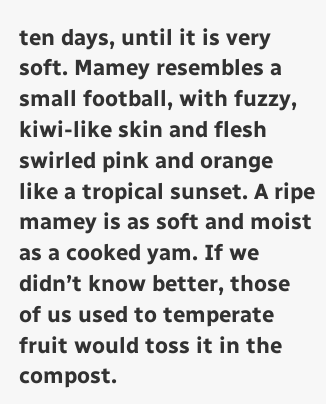ten days, until it is very soft. Mamey resembles a small football, with fuzzy, kiwi-like skin and flesh swirled pink and orange like a tropical sunset. A ripe mamey is as soft and moist as a cooked yam. If we didn’t know better, those of us used to temperate fruit would toss it in the compost.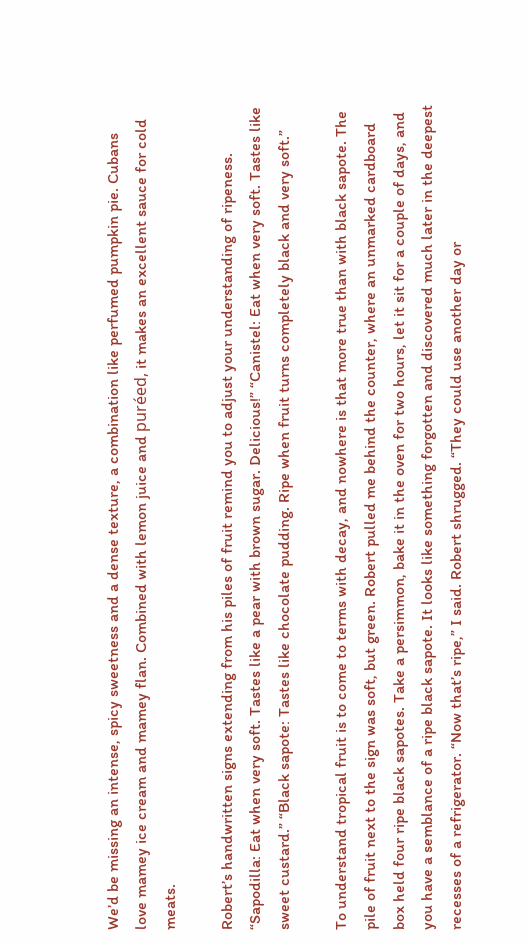We’d be missing an intense, spicy sweetness and a dense texture, a combination like perfumed pumpkin pie. Cubans love mamey ice cream and mamey flan. Combined with lemon juice and puréed, it makes an excellent sauce for cold meats.

Robert’s handwritten signs extending from his piles of fruit remind you to adjust your understanding of ripeness. “Sapodilla: Eat when very soft. Tastes like a pear with brown sugar. Delicious!” “Canistel: Eat when very soft. Tastes like sweet custard.” “Black sapote: Tastes like chocolate pudding. Ripe when fruit turns completely black and very soft.”

To understand tropical fruit is to come to terms with decay, and nowhere is that more true than with black sapote. The pile of fruit next to the sign was soft, but green. Robert pulled me behind the counter, where an unmarked cardboard box held four ripe black sapotes. Take a persimmon, bake it in the oven for two hours, let it sit for a couple of days, and you have a semblance of a ripe black sapote. It looks like something forgotten and discovered much later in the deepest recesses of a refrigerator. “Now that’s ripe,” I said. Robert shrugged. “They could use another day or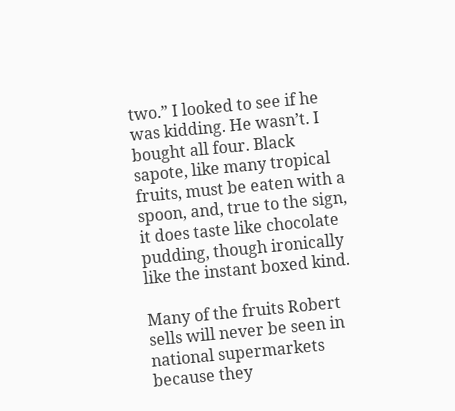two.” I looked to see if he was kidding. He wasn’t. I bought all four. Black sapote, like many tropical fruits, must be eaten with a spoon, and, true to the sign, it does taste like chocolate pudding, though ironically like the instant boxed kind.

Many of the fruits Robert sells will never be seen in national supermarkets because they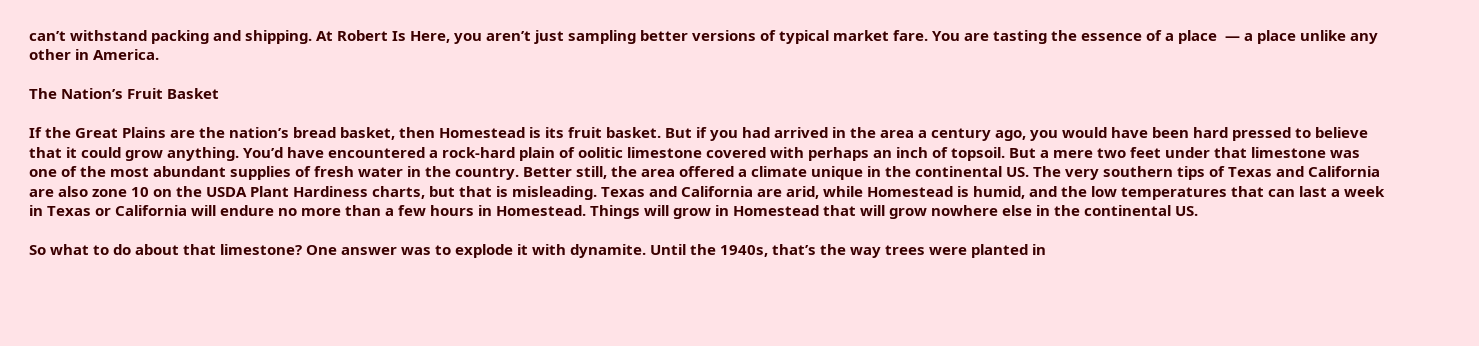can’t withstand packing and shipping. At Robert Is Here, you aren’t just sampling better versions of typical market fare. You are tasting the essence of a place  — a place unlike any other in America.

The Nation’s Fruit Basket

If the Great Plains are the nation’s bread basket, then Homestead is its fruit basket. But if you had arrived in the area a century ago, you would have been hard pressed to believe that it could grow anything. You’d have encountered a rock-hard plain of oolitic limestone covered with perhaps an inch of topsoil. But a mere two feet under that limestone was one of the most abundant supplies of fresh water in the country. Better still, the area offered a climate unique in the continental US. The very southern tips of Texas and California are also zone 10 on the USDA Plant Hardiness charts, but that is misleading. Texas and California are arid, while Homestead is humid, and the low temperatures that can last a week in Texas or California will endure no more than a few hours in Homestead. Things will grow in Homestead that will grow nowhere else in the continental US.

So what to do about that limestone? One answer was to explode it with dynamite. Until the 1940s, that’s the way trees were planted in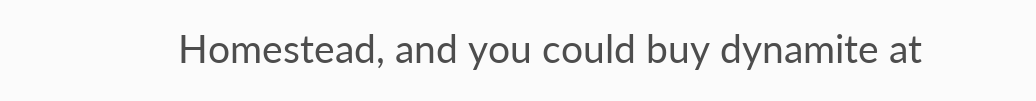Homestead, and you could buy dynamite at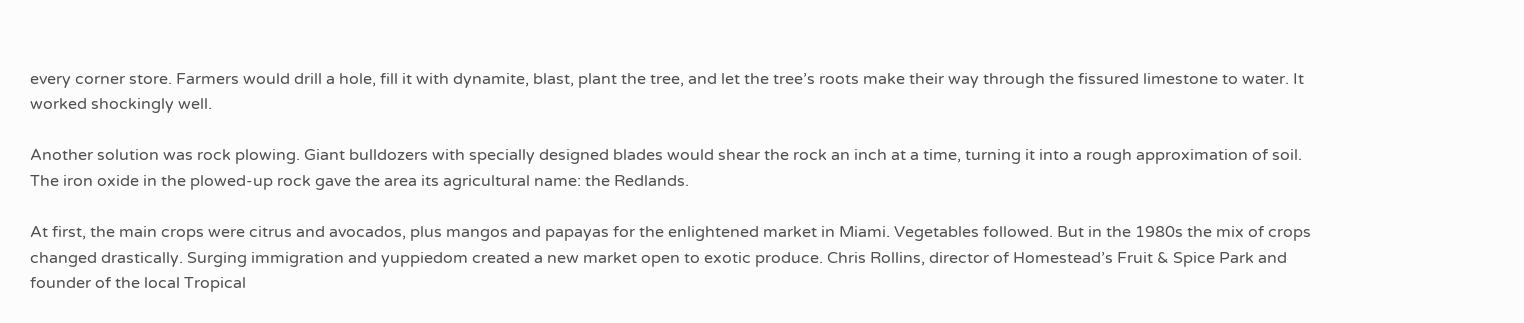every corner store. Farmers would drill a hole, fill it with dynamite, blast, plant the tree, and let the tree’s roots make their way through the fissured limestone to water. It worked shockingly well.

Another solution was rock plowing. Giant bulldozers with specially designed blades would shear the rock an inch at a time, turning it into a rough approximation of soil. The iron oxide in the plowed-up rock gave the area its agricultural name: the Redlands.

At first, the main crops were citrus and avocados, plus mangos and papayas for the enlightened market in Miami. Vegetables followed. But in the 1980s the mix of crops changed drastically. Surging immigration and yuppiedom created a new market open to exotic produce. Chris Rollins, director of Homestead’s Fruit & Spice Park and founder of the local Tropical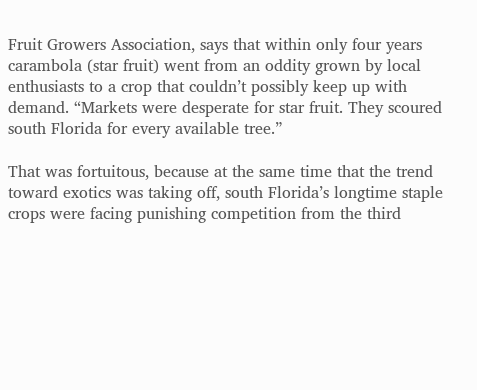Fruit Growers Association, says that within only four years carambola (star fruit) went from an oddity grown by local enthusiasts to a crop that couldn’t possibly keep up with demand. “Markets were desperate for star fruit. They scoured south Florida for every available tree.”

That was fortuitous, because at the same time that the trend toward exotics was taking off, south Florida’s longtime staple crops were facing punishing competition from the third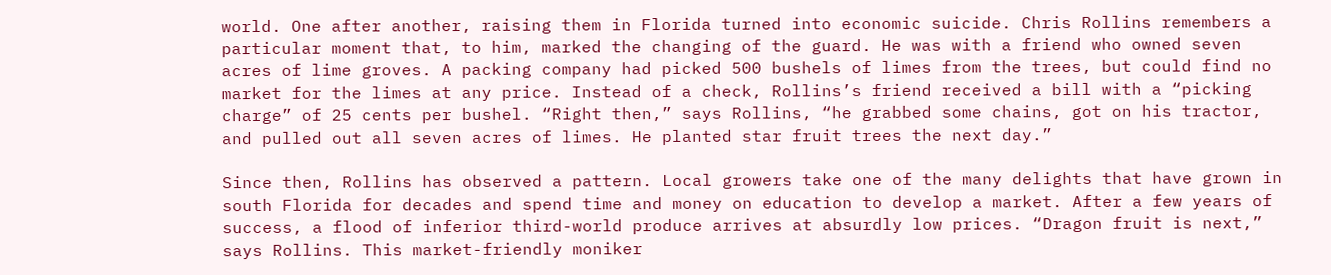world. One after another, raising them in Florida turned into economic suicide. Chris Rollins remembers a particular moment that, to him, marked the changing of the guard. He was with a friend who owned seven acres of lime groves. A packing company had picked 500 bushels of limes from the trees, but could find no market for the limes at any price. Instead of a check, Rollins’s friend received a bill with a “picking charge” of 25 cents per bushel. “Right then,” says Rollins, “he grabbed some chains, got on his tractor, and pulled out all seven acres of limes. He planted star fruit trees the next day.”

Since then, Rollins has observed a pattern. Local growers take one of the many delights that have grown in south Florida for decades and spend time and money on education to develop a market. After a few years of success, a flood of inferior third-world produce arrives at absurdly low prices. “Dragon fruit is next,” says Rollins. This market-friendly moniker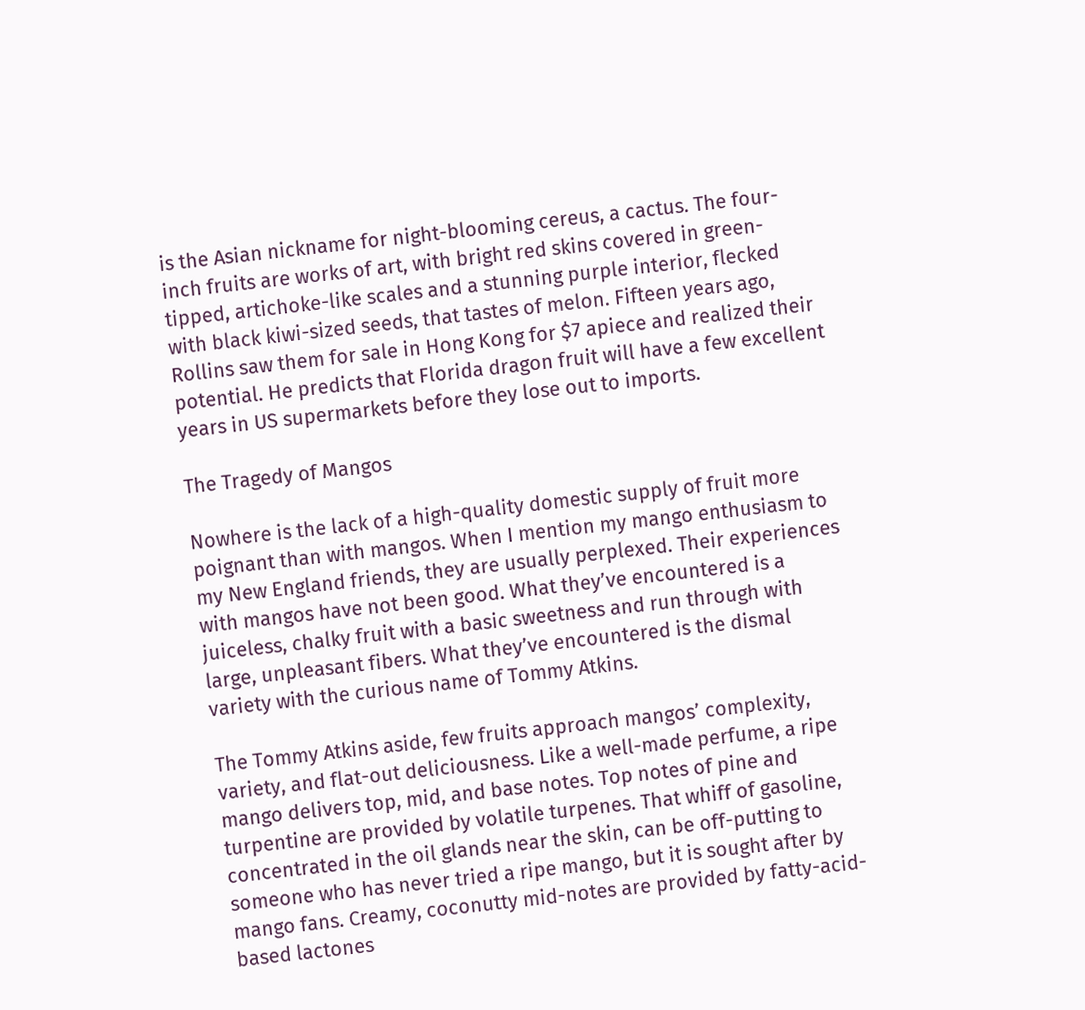is the Asian nickname for night-blooming cereus, a cactus. The four-inch fruits are works of art, with bright red skins covered in green-tipped, artichoke-like scales and a stunning purple interior, flecked with black kiwi-sized seeds, that tastes of melon. Fifteen years ago, Rollins saw them for sale in Hong Kong for $7 apiece and realized their potential. He predicts that Florida dragon fruit will have a few excellent years in US supermarkets before they lose out to imports.

The Tragedy of Mangos

Nowhere is the lack of a high-quality domestic supply of fruit more poignant than with mangos. When I mention my mango enthusiasm to my New England friends, they are usually perplexed. Their experiences with mangos have not been good. What they’ve encountered is a juiceless, chalky fruit with a basic sweetness and run through with large, unpleasant fibers. What they’ve encountered is the dismal variety with the curious name of Tommy Atkins.

The Tommy Atkins aside, few fruits approach mangos’ complexity, variety, and flat-out deliciousness. Like a well-made perfume, a ripe mango delivers top, mid, and base notes. Top notes of pine and turpentine are provided by volatile turpenes. That whiff of gasoline, concentrated in the oil glands near the skin, can be off-putting to someone who has never tried a ripe mango, but it is sought after by mango fans. Creamy, coconutty mid-notes are provided by fatty-acid-based lactones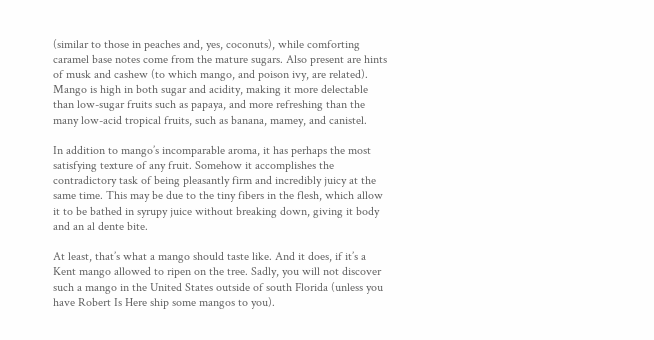(similar to those in peaches and, yes, coconuts), while comforting caramel base notes come from the mature sugars. Also present are hints of musk and cashew (to which mango, and poison ivy, are related). Mango is high in both sugar and acidity, making it more delectable than low-sugar fruits such as papaya, and more refreshing than the many low-acid tropical fruits, such as banana, mamey, and canistel.

In addition to mango’s incomparable aroma, it has perhaps the most satisfying texture of any fruit. Somehow it accomplishes the contradictory task of being pleasantly firm and incredibly juicy at the same time. This may be due to the tiny fibers in the flesh, which allow it to be bathed in syrupy juice without breaking down, giving it body and an al dente bite.

At least, that’s what a mango should taste like. And it does, if it’s a Kent mango allowed to ripen on the tree. Sadly, you will not discover such a mango in the United States outside of south Florida (unless you have Robert Is Here ship some mangos to you).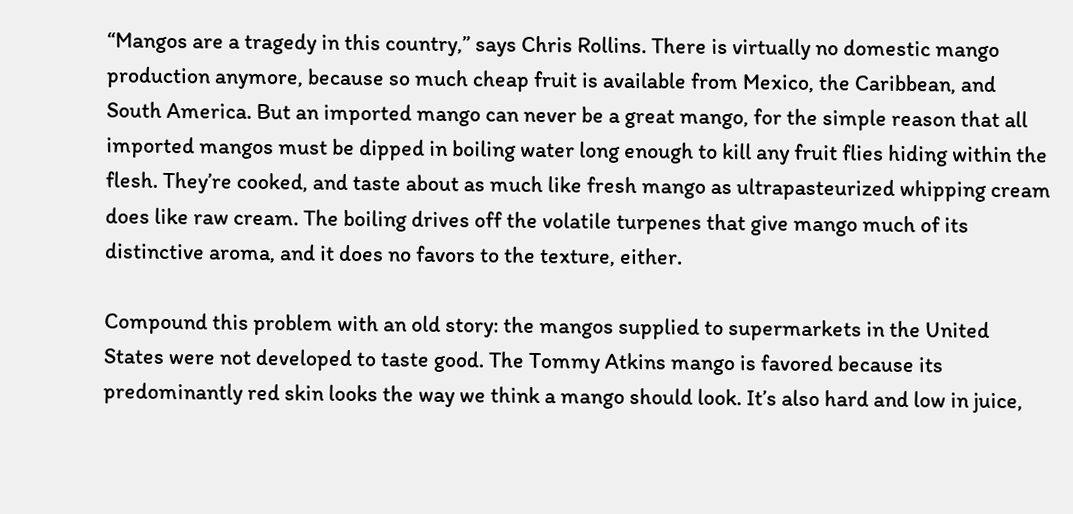“Mangos are a tragedy in this country,” says Chris Rollins. There is virtually no domestic mango production anymore, because so much cheap fruit is available from Mexico, the Caribbean, and South America. But an imported mango can never be a great mango, for the simple reason that all imported mangos must be dipped in boiling water long enough to kill any fruit flies hiding within the flesh. They’re cooked, and taste about as much like fresh mango as ultrapasteurized whipping cream does like raw cream. The boiling drives off the volatile turpenes that give mango much of its distinctive aroma, and it does no favors to the texture, either.

Compound this problem with an old story: the mangos supplied to supermarkets in the United States were not developed to taste good. The Tommy Atkins mango is favored because its predominantly red skin looks the way we think a mango should look. It’s also hard and low in juice,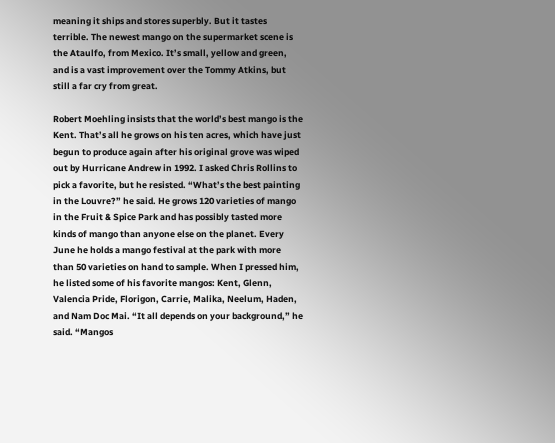meaning it ships and stores superbly. But it tastes terrible. The newest mango on the supermarket scene is the Ataulfo, from Mexico. It’s small, yellow and green, and is a vast improvement over the Tommy Atkins, but still a far cry from great.

Robert Moehling insists that the world’s best mango is the Kent. That’s all he grows on his ten acres, which have just begun to produce again after his original grove was wiped out by Hurricane Andrew in 1992. I asked Chris Rollins to pick a favorite, but he resisted. “What’s the best painting in the Louvre?” he said. He grows 120 varieties of mango in the Fruit & Spice Park and has possibly tasted more kinds of mango than anyone else on the planet. Every June he holds a mango festival at the park with more than 50 varieties on hand to sample. When I pressed him, he listed some of his favorite mangos: Kent, Glenn, Valencia Pride, Florigon, Carrie, Malika, Neelum, Haden, and Nam Doc Mai. “It all depends on your background,” he said. “Mangos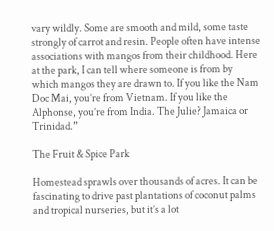vary wildly. Some are smooth and mild, some taste strongly of carrot and resin. People often have intense associations with mangos from their childhood. Here at the park, I can tell where someone is from by which mangos they are drawn to. If you like the Nam Doc Mai, you’re from Vietnam. If you like the Alphonse, you’re from India. The Julie? Jamaica or Trinidad.”

The Fruit & Spice Park

Homestead sprawls over thousands of acres. It can be fascinating to drive past plantations of coconut palms and tropical nurseries, but it’s a lot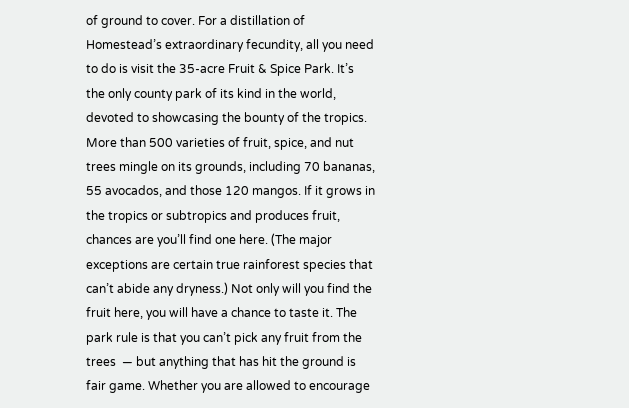of ground to cover. For a distillation of Homestead’s extraordinary fecundity, all you need to do is visit the 35-acre Fruit & Spice Park. It’s the only county park of its kind in the world, devoted to showcasing the bounty of the tropics. More than 500 varieties of fruit, spice, and nut trees mingle on its grounds, including 70 bananas, 55 avocados, and those 120 mangos. If it grows in the tropics or subtropics and produces fruit, chances are you’ll find one here. (The major exceptions are certain true rainforest species that can’t abide any dryness.) Not only will you find the fruit here, you will have a chance to taste it. The park rule is that you can’t pick any fruit from the trees  — but anything that has hit the ground is fair game. Whether you are allowed to encourage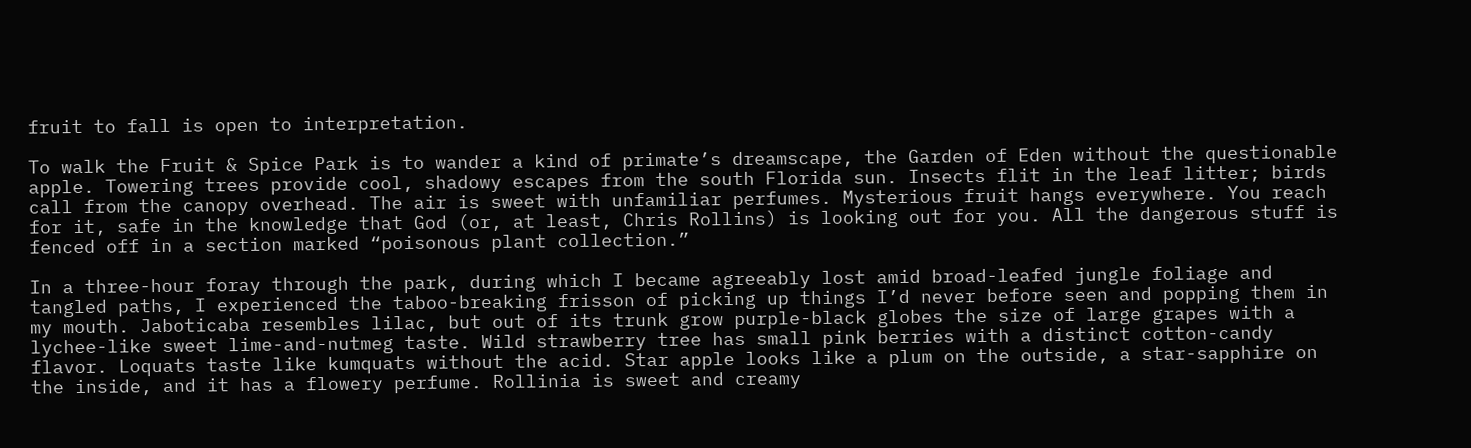fruit to fall is open to interpretation.

To walk the Fruit & Spice Park is to wander a kind of primate’s dreamscape, the Garden of Eden without the questionable apple. Towering trees provide cool, shadowy escapes from the south Florida sun. Insects flit in the leaf litter; birds call from the canopy overhead. The air is sweet with unfamiliar perfumes. Mysterious fruit hangs everywhere. You reach for it, safe in the knowledge that God (or, at least, Chris Rollins) is looking out for you. All the dangerous stuff is fenced off in a section marked “poisonous plant collection.”

In a three-hour foray through the park, during which I became agreeably lost amid broad-leafed jungle foliage and tangled paths, I experienced the taboo-breaking frisson of picking up things I’d never before seen and popping them in my mouth. Jaboticaba resembles lilac, but out of its trunk grow purple-black globes the size of large grapes with a lychee-like sweet lime-and-nutmeg taste. Wild strawberry tree has small pink berries with a distinct cotton-candy flavor. Loquats taste like kumquats without the acid. Star apple looks like a plum on the outside, a star-sapphire on the inside, and it has a flowery perfume. Rollinia is sweet and creamy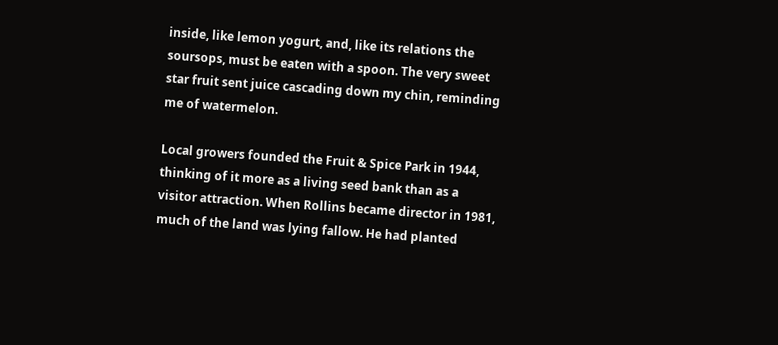inside, like lemon yogurt, and, like its relations the soursops, must be eaten with a spoon. The very sweet star fruit sent juice cascading down my chin, reminding me of watermelon.

Local growers founded the Fruit & Spice Park in 1944, thinking of it more as a living seed bank than as a visitor attraction. When Rollins became director in 1981, much of the land was lying fallow. He had planted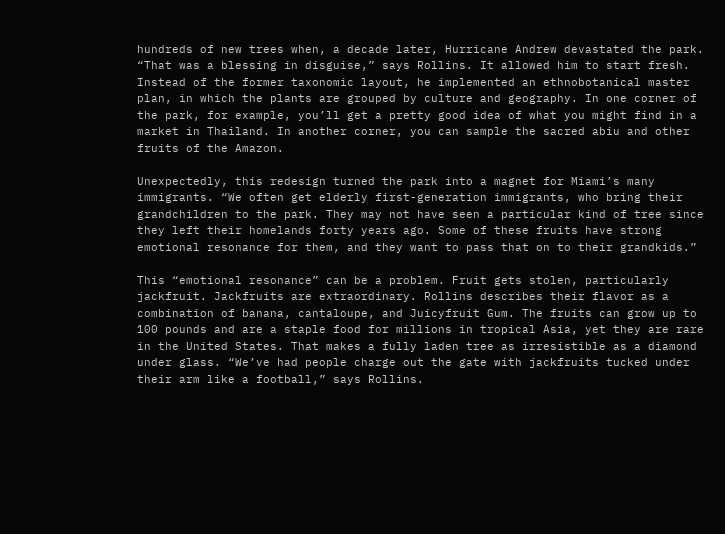hundreds of new trees when, a decade later, Hurricane Andrew devastated the park. “That was a blessing in disguise,” says Rollins. It allowed him to start fresh. Instead of the former taxonomic layout, he implemented an ethnobotanical master plan, in which the plants are grouped by culture and geography. In one corner of the park, for example, you’ll get a pretty good idea of what you might find in a market in Thailand. In another corner, you can sample the sacred abiu and other fruits of the Amazon.

Unexpectedly, this redesign turned the park into a magnet for Miami’s many immigrants. “We often get elderly first-generation immigrants, who bring their grandchildren to the park. They may not have seen a particular kind of tree since they left their homelands forty years ago. Some of these fruits have strong emotional resonance for them, and they want to pass that on to their grandkids.”

This “emotional resonance” can be a problem. Fruit gets stolen, particularly jackfruit. Jackfruits are extraordinary. Rollins describes their flavor as a combination of banana, cantaloupe, and Juicyfruit Gum. The fruits can grow up to 100 pounds and are a staple food for millions in tropical Asia, yet they are rare in the United States. That makes a fully laden tree as irresistible as a diamond under glass. “We’ve had people charge out the gate with jackfruits tucked under their arm like a football,” says Rollins.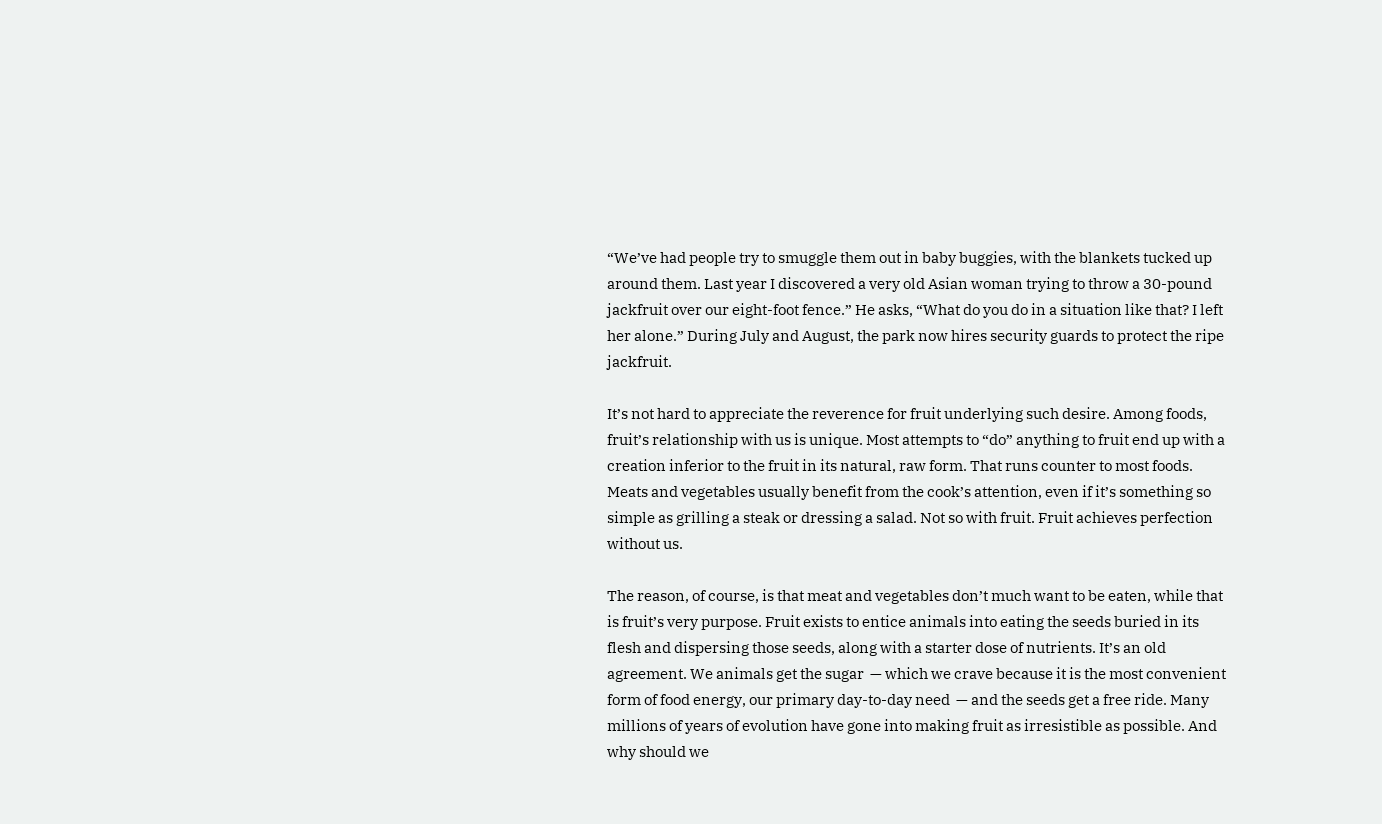“We’ve had people try to smuggle them out in baby buggies, with the blankets tucked up around them. Last year I discovered a very old Asian woman trying to throw a 30-pound jackfruit over our eight-foot fence.” He asks, “What do you do in a situation like that? I left her alone.” During July and August, the park now hires security guards to protect the ripe jackfruit.

It’s not hard to appreciate the reverence for fruit underlying such desire. Among foods, fruit’s relationship with us is unique. Most attempts to “do” anything to fruit end up with a creation inferior to the fruit in its natural, raw form. That runs counter to most foods. Meats and vegetables usually benefit from the cook’s attention, even if it’s something so simple as grilling a steak or dressing a salad. Not so with fruit. Fruit achieves perfection without us.

The reason, of course, is that meat and vegetables don’t much want to be eaten, while that is fruit’s very purpose. Fruit exists to entice animals into eating the seeds buried in its flesh and dispersing those seeds, along with a starter dose of nutrients. It’s an old agreement. We animals get the sugar  — which we crave because it is the most convenient form of food energy, our primary day-to-day need  — and the seeds get a free ride. Many millions of years of evolution have gone into making fruit as irresistible as possible. And why should we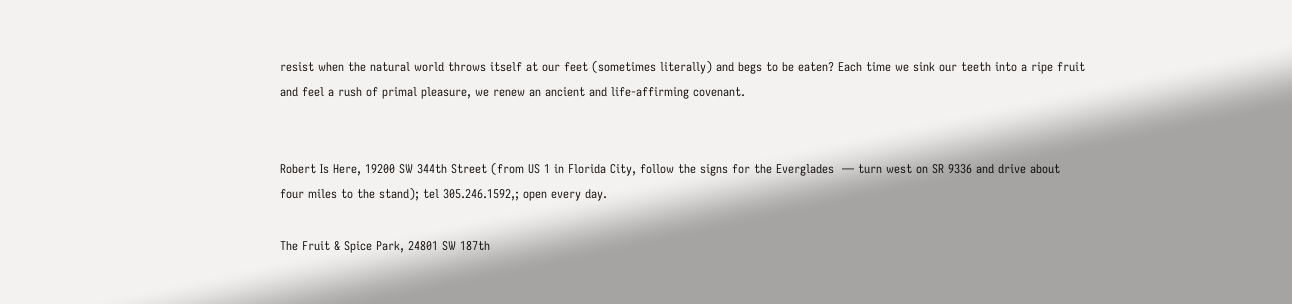resist when the natural world throws itself at our feet (sometimes literally) and begs to be eaten? Each time we sink our teeth into a ripe fruit and feel a rush of primal pleasure, we renew an ancient and life-affirming covenant.


Robert Is Here, 19200 SW 344th Street (from US 1 in Florida City, follow the signs for the Everglades  — turn west on SR 9336 and drive about four miles to the stand); tel 305.246.1592,; open every day.

The Fruit & Spice Park, 24801 SW 187th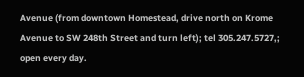Avenue (from downtown Homestead, drive north on Krome Avenue to SW 248th Street and turn left); tel 305.247.5727,; open every day.